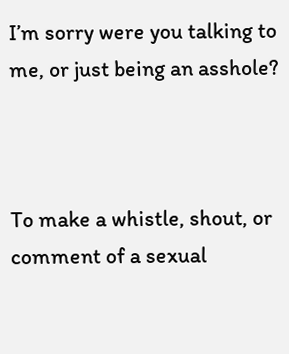I’m sorry were you talking to me, or just being an asshole?



To make a whistle, shout, or comment of a sexual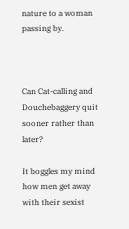nature to a woman passing by.



Can Cat-calling and Douchebaggery quit sooner rather than later?

It boggles my mind how men get away with their sexist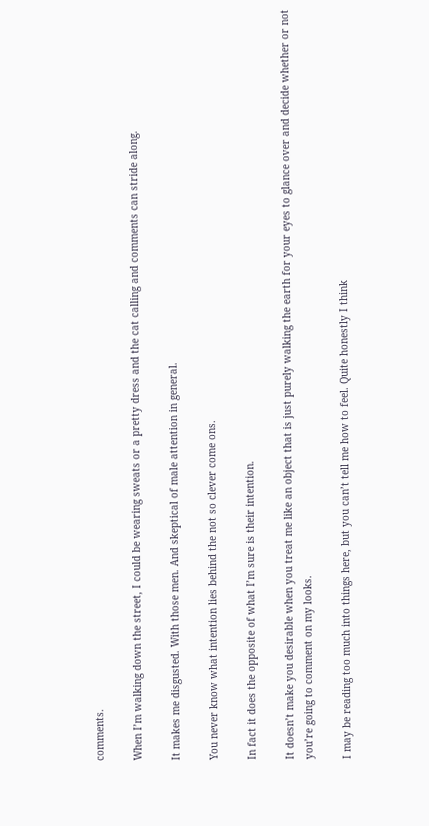comments.

When I’m walking down the street, I could be wearing sweats or a pretty dress and the cat calling and comments can stride along.

It makes me disgusted. With those men. And skeptical of male attention in general.

You never know what intention lies behind the not so clever come ons.

In fact it does the opposite of what I’m sure is their intention.

It doesn’t make you desirable when you treat me like an object that is just purely walking the earth for your eyes to glance over and decide whether or not you’re going to comment on my looks.

I may be reading too much into things here, but you can’t tell me how to feel. Quite honestly I think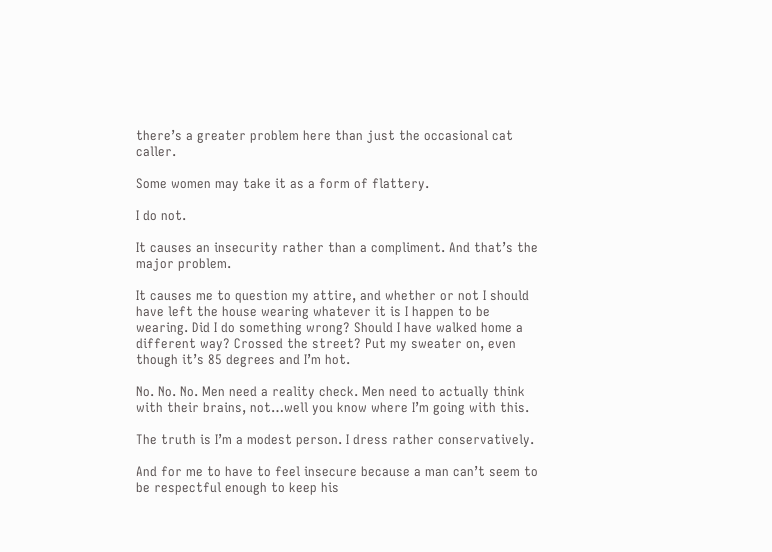there’s a greater problem here than just the occasional cat caller.

Some women may take it as a form of flattery.

I do not.

It causes an insecurity rather than a compliment. And that’s the major problem.

It causes me to question my attire, and whether or not I should have left the house wearing whatever it is I happen to be wearing. Did I do something wrong? Should I have walked home a different way? Crossed the street? Put my sweater on, even though it’s 85 degrees and I’m hot.

No. No. No. Men need a reality check. Men need to actually think with their brains, not…well you know where I’m going with this.

The truth is I’m a modest person. I dress rather conservatively.

And for me to have to feel insecure because a man can’t seem to be respectful enough to keep his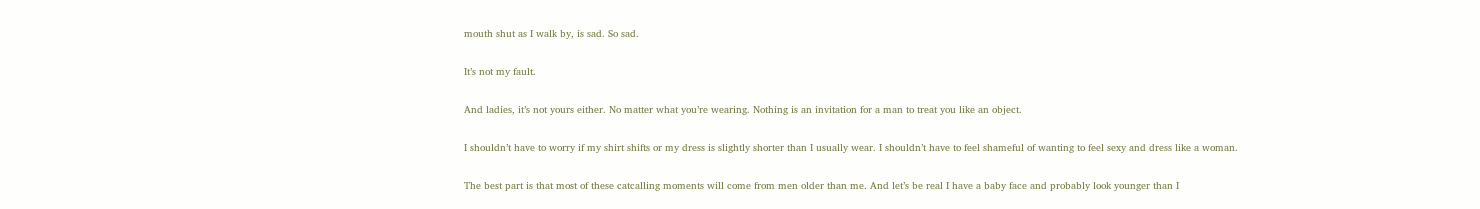mouth shut as I walk by, is sad. So sad.

It’s not my fault.

And ladies, it’s not yours either. No matter what you’re wearing. Nothing is an invitation for a man to treat you like an object.

I shouldn’t have to worry if my shirt shifts or my dress is slightly shorter than I usually wear. I shouldn’t have to feel shameful of wanting to feel sexy and dress like a woman.

The best part is that most of these catcalling moments will come from men older than me. And let’s be real I have a baby face and probably look younger than I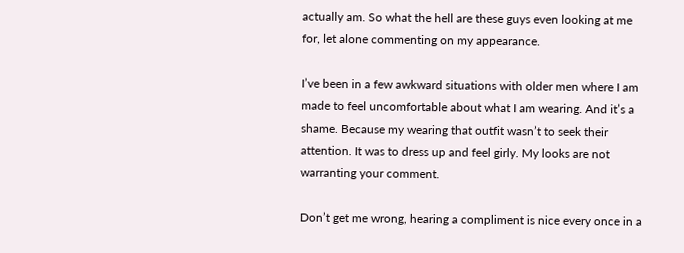actually am. So what the hell are these guys even looking at me for, let alone commenting on my appearance.

I’ve been in a few awkward situations with older men where I am made to feel uncomfortable about what I am wearing. And it’s a shame. Because my wearing that outfit wasn’t to seek their attention. It was to dress up and feel girly. My looks are not warranting your comment.

Don’t get me wrong, hearing a compliment is nice every once in a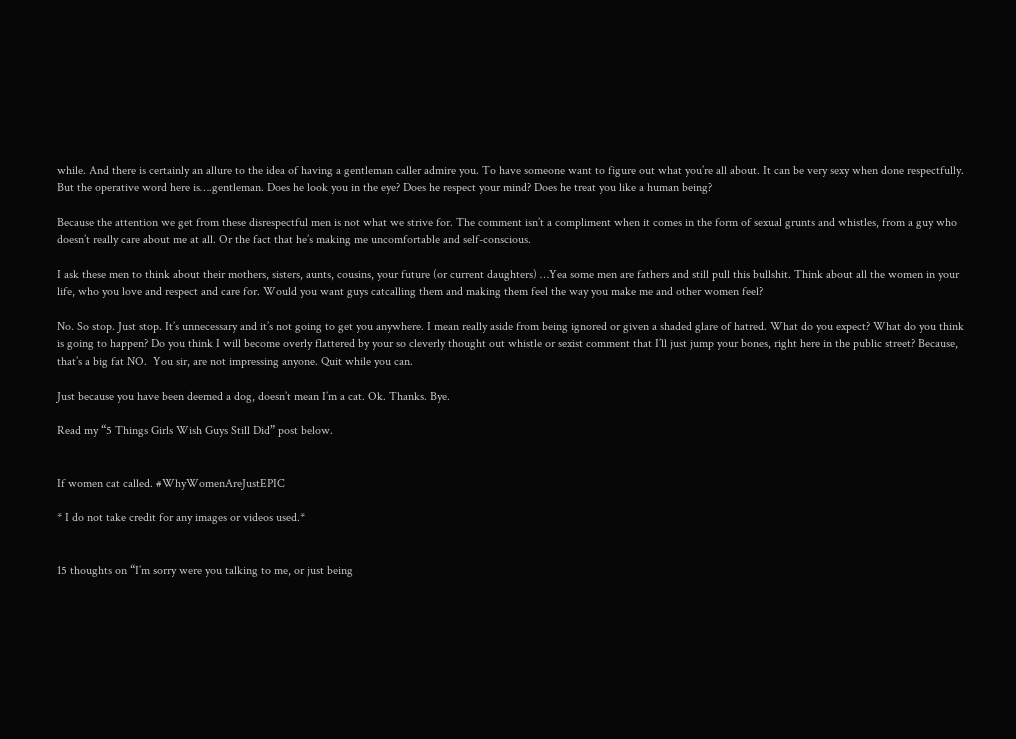while. And there is certainly an allure to the idea of having a gentleman caller admire you. To have someone want to figure out what you’re all about. It can be very sexy when done respectfully. But the operative word here is….gentleman. Does he look you in the eye? Does he respect your mind? Does he treat you like a human being?

Because the attention we get from these disrespectful men is not what we strive for. The comment isn’t a compliment when it comes in the form of sexual grunts and whistles, from a guy who doesn’t really care about me at all. Or the fact that he’s making me uncomfortable and self-conscious.

I ask these men to think about their mothers, sisters, aunts, cousins, your future (or current daughters) …Yea some men are fathers and still pull this bullshit. Think about all the women in your life, who you love and respect and care for. Would you want guys catcalling them and making them feel the way you make me and other women feel?

No. So stop. Just stop. It’s unnecessary and it’s not going to get you anywhere. I mean really aside from being ignored or given a shaded glare of hatred. What do you expect? What do you think is going to happen? Do you think I will become overly flattered by your so cleverly thought out whistle or sexist comment that I’ll just jump your bones, right here in the public street? Because, that’s a big fat NO.  You sir, are not impressing anyone. Quit while you can.

Just because you have been deemed a dog, doesn’t mean I’m a cat. Ok. Thanks. Bye.

Read my “5 Things Girls Wish Guys Still Did” post below.


If women cat called. #WhyWomenAreJustEPIC

* I do not take credit for any images or videos used.*


15 thoughts on “I’m sorry were you talking to me, or just being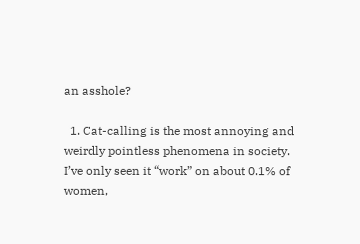an asshole?

  1. Cat-calling is the most annoying and weirdly pointless phenomena in society. I’ve only seen it “work” on about 0.1% of women,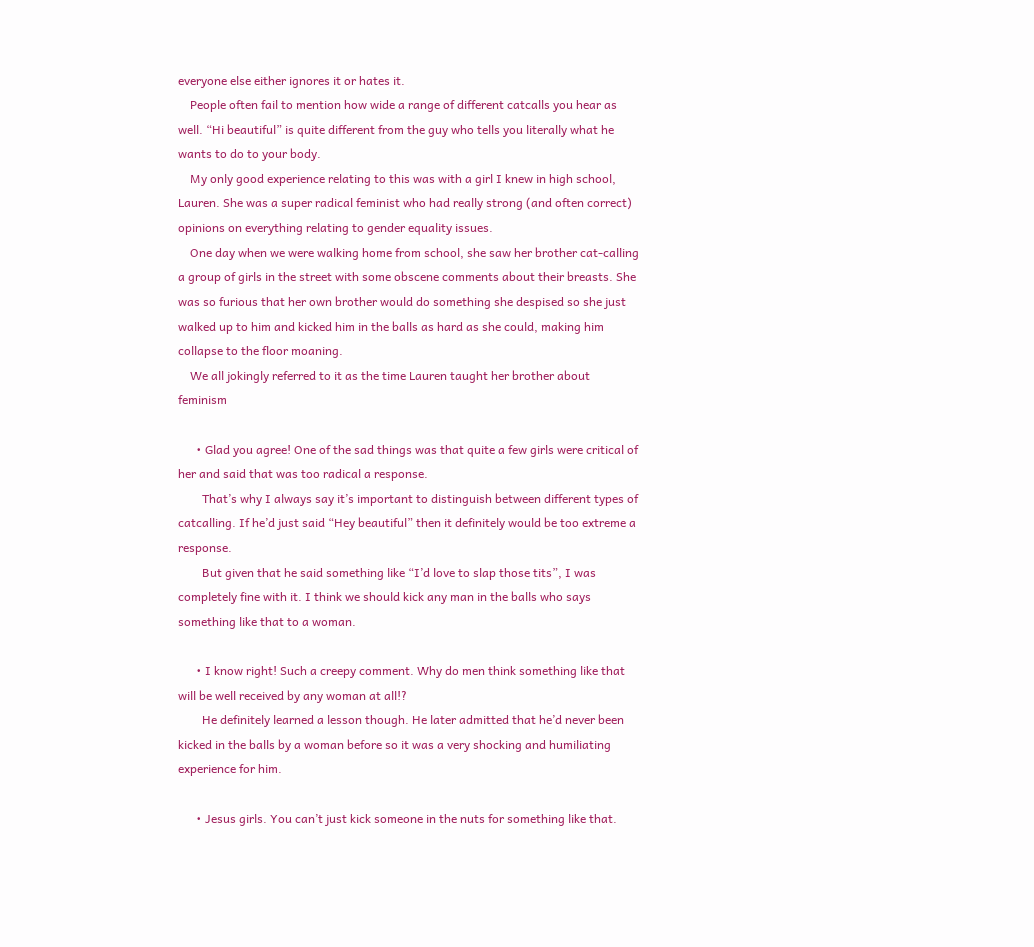everyone else either ignores it or hates it.
    People often fail to mention how wide a range of different catcalls you hear as well. “Hi beautiful” is quite different from the guy who tells you literally what he wants to do to your body.
    My only good experience relating to this was with a girl I knew in high school, Lauren. She was a super radical feminist who had really strong (and often correct) opinions on everything relating to gender equality issues.
    One day when we were walking home from school, she saw her brother cat-calling a group of girls in the street with some obscene comments about their breasts. She was so furious that her own brother would do something she despised so she just walked up to him and kicked him in the balls as hard as she could, making him collapse to the floor moaning.
    We all jokingly referred to it as the time Lauren taught her brother about feminism

      • Glad you agree! One of the sad things was that quite a few girls were critical of her and said that was too radical a response.
        That’s why I always say it’s important to distinguish between different types of catcalling. If he’d just said “Hey beautiful” then it definitely would be too extreme a response.
        But given that he said something like “I’d love to slap those tits”, I was completely fine with it. I think we should kick any man in the balls who says something like that to a woman.

      • I know right! Such a creepy comment. Why do men think something like that will be well received by any woman at all!?
        He definitely learned a lesson though. He later admitted that he’d never been kicked in the balls by a woman before so it was a very shocking and humiliating experience for him.

      • Jesus girls. You can’t just kick someone in the nuts for something like that.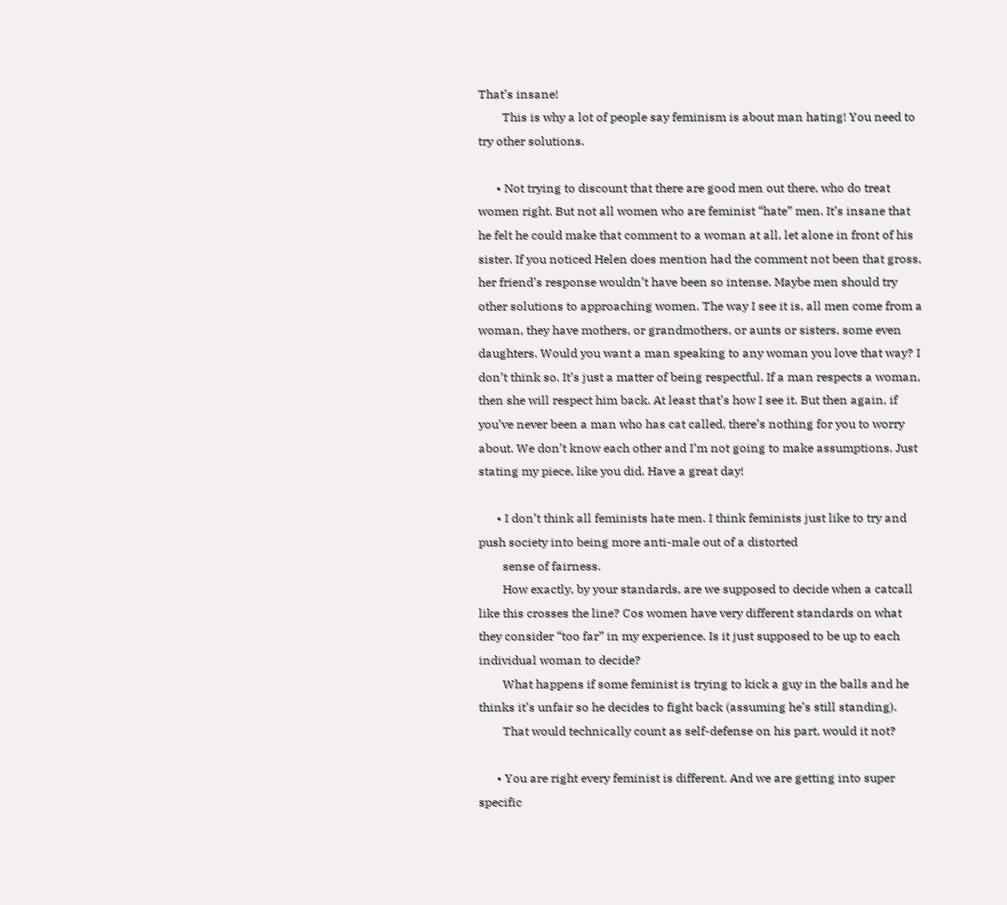That’s insane!
        This is why a lot of people say feminism is about man hating! You need to try other solutions.

      • Not trying to discount that there are good men out there, who do treat women right. But not all women who are feminist “hate” men. It’s insane that he felt he could make that comment to a woman at all, let alone in front of his sister. If you noticed Helen does mention had the comment not been that gross, her friend’s response wouldn’t have been so intense. Maybe men should try other solutions to approaching women. The way I see it is, all men come from a woman, they have mothers, or grandmothers, or aunts or sisters, some even daughters. Would you want a man speaking to any woman you love that way? I don’t think so. It’s just a matter of being respectful. If a man respects a woman, then she will respect him back. At least that’s how I see it. But then again, if you’ve never been a man who has cat called, there’s nothing for you to worry about. We don’t know each other and I’m not going to make assumptions. Just stating my piece, like you did. Have a great day!

      • I don’t think all feminists hate men. I think feminists just like to try and push society into being more anti-male out of a distorted
        sense of fairness.
        How exactly, by your standards, are we supposed to decide when a catcall like this crosses the line? Cos women have very different standards on what they consider “too far” in my experience. Is it just supposed to be up to each individual woman to decide?
        What happens if some feminist is trying to kick a guy in the balls and he thinks it’s unfair so he decides to fight back (assuming he’s still standing).
        That would technically count as self-defense on his part, would it not?

      • You are right every feminist is different. And we are getting into super specific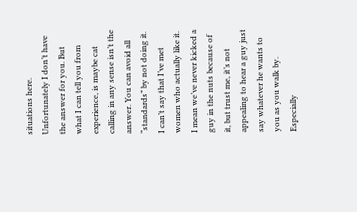situations here. Unfortunately I don’t have the answer for you. But what I can tell you from experience, is maybe cat calling in any sense isn’t the answer. You can avoid all “standards” by not doing it. I can’t say that I’ve met women who actually like it. I mean we’ve never kicked a guy in the nuts because of it, but trust me, it’s not appealing to hear a guy just say whatever he wants to you as you walk by. Especially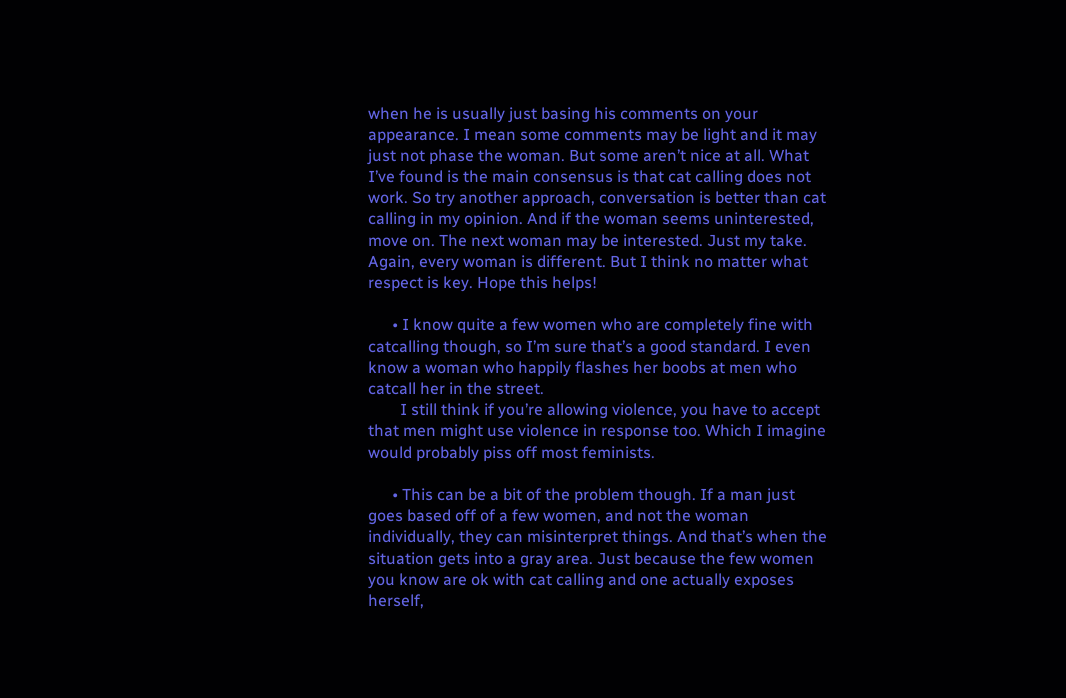when he is usually just basing his comments on your appearance. I mean some comments may be light and it may just not phase the woman. But some aren’t nice at all. What I’ve found is the main consensus is that cat calling does not work. So try another approach, conversation is better than cat calling in my opinion. And if the woman seems uninterested, move on. The next woman may be interested. Just my take. Again, every woman is different. But I think no matter what respect is key. Hope this helps!

      • I know quite a few women who are completely fine with catcalling though, so I’m sure that’s a good standard. I even know a woman who happily flashes her boobs at men who catcall her in the street.
        I still think if you’re allowing violence, you have to accept that men might use violence in response too. Which I imagine would probably piss off most feminists.

      • This can be a bit of the problem though. If a man just goes based off of a few women, and not the woman individually, they can misinterpret things. And that’s when the situation gets into a gray area. Just because the few women you know are ok with cat calling and one actually exposes herself,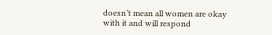doesn’t mean all women are okay with it and will respond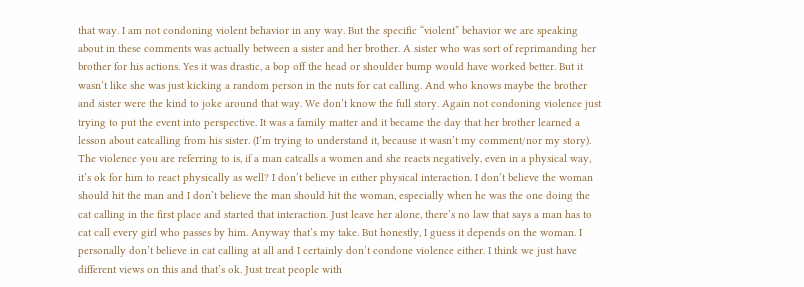that way. I am not condoning violent behavior in any way. But the specific “violent” behavior we are speaking about in these comments was actually between a sister and her brother. A sister who was sort of reprimanding her brother for his actions. Yes it was drastic, a bop off the head or shoulder bump would have worked better. But it wasn’t like she was just kicking a random person in the nuts for cat calling. And who knows maybe the brother and sister were the kind to joke around that way. We don’t know the full story. Again not condoning violence just trying to put the event into perspective. It was a family matter and it became the day that her brother learned a lesson about catcalling from his sister. (I’m trying to understand it, because it wasn’t my comment/nor my story). The violence you are referring to is, if a man catcalls a women and she reacts negatively, even in a physical way, it’s ok for him to react physically as well? I don’t believe in either physical interaction. I don’t believe the woman should hit the man and I don’t believe the man should hit the woman, especially when he was the one doing the cat calling in the first place and started that interaction. Just leave her alone, there’s no law that says a man has to cat call every girl who passes by him. Anyway that’s my take. But honestly, I guess it depends on the woman. I personally don’t believe in cat calling at all and I certainly don’t condone violence either. I think we just have different views on this and that’s ok. Just treat people with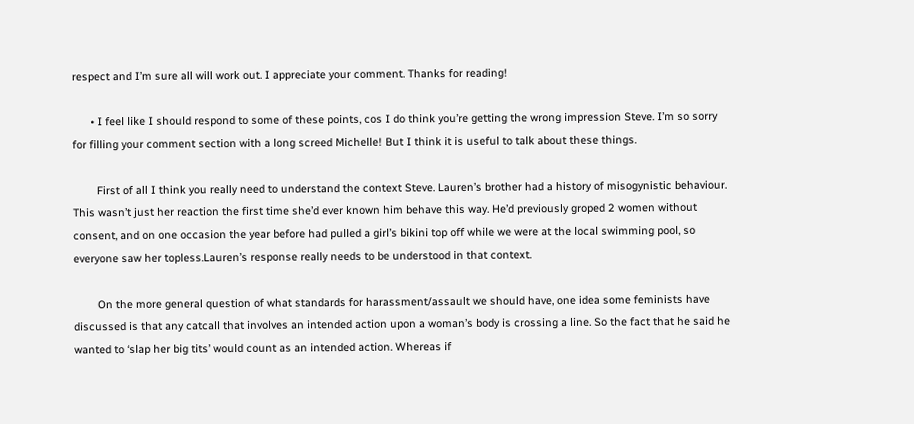respect and I’m sure all will work out. I appreciate your comment. Thanks for reading!

      • I feel like I should respond to some of these points, cos I do think you’re getting the wrong impression Steve. I’m so sorry for filling your comment section with a long screed Michelle! But I think it is useful to talk about these things.

        First of all I think you really need to understand the context Steve. Lauren’s brother had a history of misogynistic behaviour. This wasn’t just her reaction the first time she’d ever known him behave this way. He’d previously groped 2 women without consent, and on one occasion the year before had pulled a girl’s bikini top off while we were at the local swimming pool, so everyone saw her topless.Lauren’s response really needs to be understood in that context.

        On the more general question of what standards for harassment/assault we should have, one idea some feminists have discussed is that any catcall that involves an intended action upon a woman’s body is crossing a line. So the fact that he said he wanted to ‘slap her big tits’ would count as an intended action. Whereas if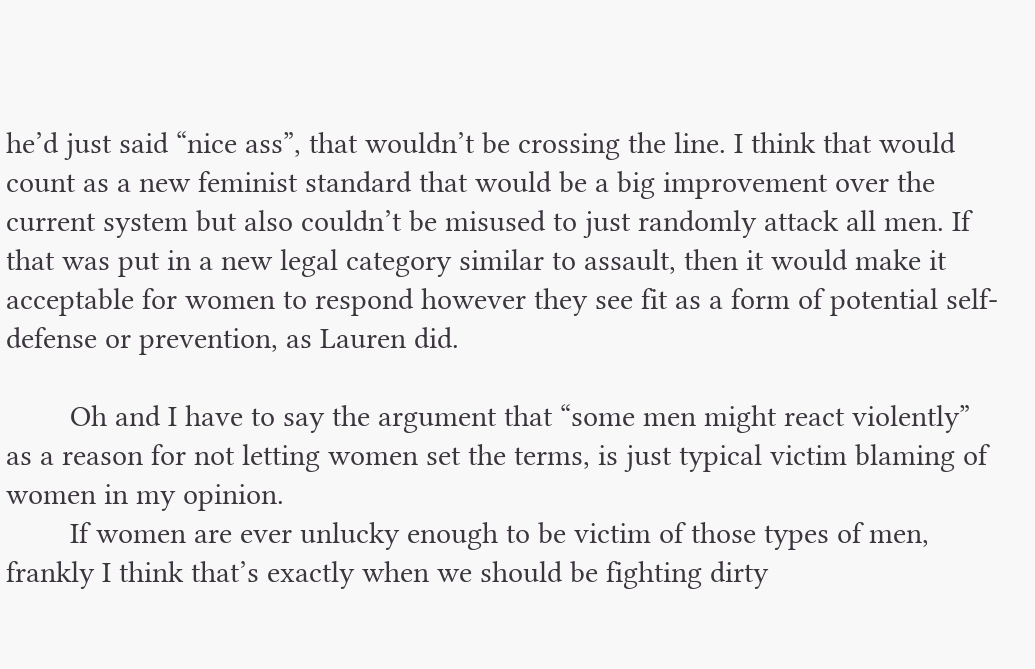he’d just said “nice ass”, that wouldn’t be crossing the line. I think that would count as a new feminist standard that would be a big improvement over the current system but also couldn’t be misused to just randomly attack all men. If that was put in a new legal category similar to assault, then it would make it acceptable for women to respond however they see fit as a form of potential self-defense or prevention, as Lauren did.

        Oh and I have to say the argument that “some men might react violently” as a reason for not letting women set the terms, is just typical victim blaming of women in my opinion.
        If women are ever unlucky enough to be victim of those types of men, frankly I think that’s exactly when we should be fighting dirty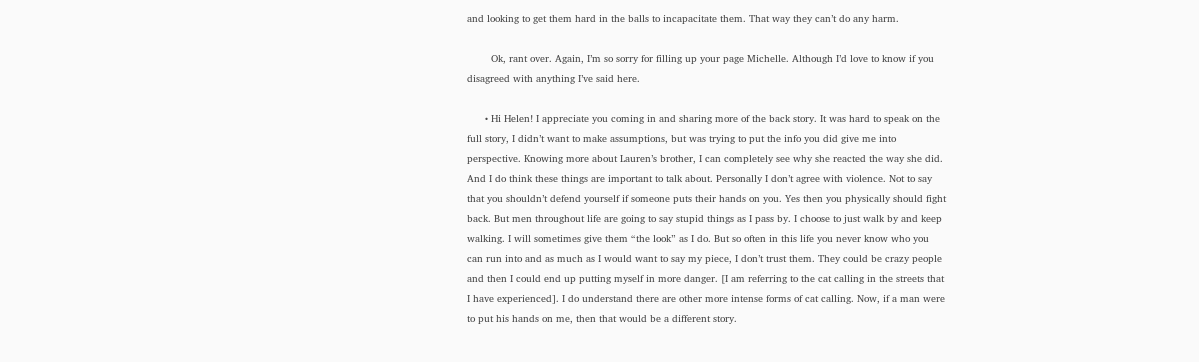and looking to get them hard in the balls to incapacitate them. That way they can’t do any harm.

        Ok, rant over. Again, I’m so sorry for filling up your page Michelle. Although I’d love to know if you disagreed with anything I’ve said here.

      • Hi Helen! I appreciate you coming in and sharing more of the back story. It was hard to speak on the full story, I didn’t want to make assumptions, but was trying to put the info you did give me into perspective. Knowing more about Lauren’s brother, I can completely see why she reacted the way she did. And I do think these things are important to talk about. Personally I don’t agree with violence. Not to say that you shouldn’t defend yourself if someone puts their hands on you. Yes then you physically should fight back. But men throughout life are going to say stupid things as I pass by. I choose to just walk by and keep walking. I will sometimes give them “the look” as I do. But so often in this life you never know who you can run into and as much as I would want to say my piece, I don’t trust them. They could be crazy people and then I could end up putting myself in more danger. [I am referring to the cat calling in the streets that I have experienced]. I do understand there are other more intense forms of cat calling. Now, if a man were to put his hands on me, then that would be a different story.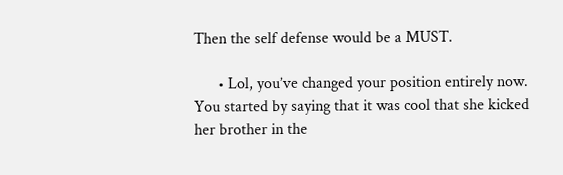Then the self defense would be a MUST.

      • Lol, you’ve changed your position entirely now. You started by saying that it was cool that she kicked her brother in the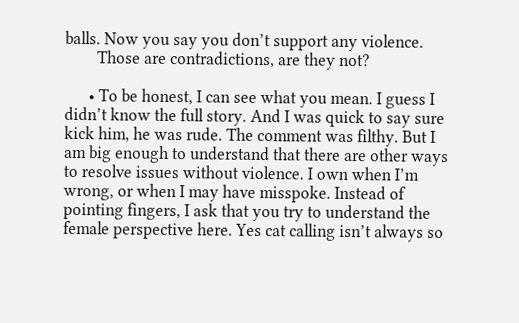balls. Now you say you don’t support any violence.
        Those are contradictions, are they not?

      • To be honest, I can see what you mean. I guess I didn’t know the full story. And I was quick to say sure kick him, he was rude. The comment was filthy. But I am big enough to understand that there are other ways to resolve issues without violence. I own when I’m wrong, or when I may have misspoke. Instead of pointing fingers, I ask that you try to understand the female perspective here. Yes cat calling isn’t always so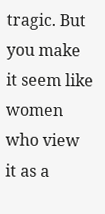tragic. But you make it seem like women who view it as a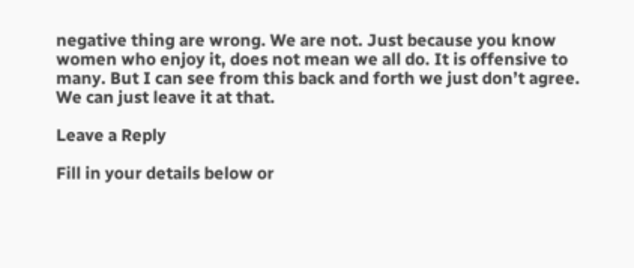negative thing are wrong. We are not. Just because you know women who enjoy it, does not mean we all do. It is offensive to many. But I can see from this back and forth we just don’t agree. We can just leave it at that.

Leave a Reply

Fill in your details below or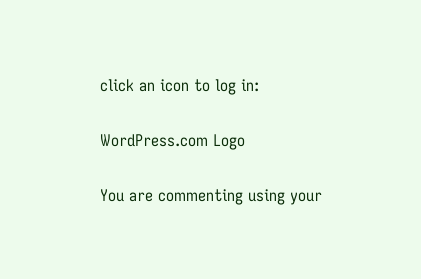click an icon to log in:

WordPress.com Logo

You are commenting using your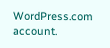WordPress.com account.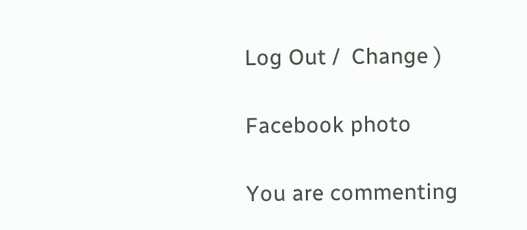Log Out /  Change )

Facebook photo

You are commenting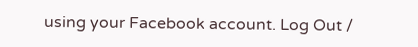using your Facebook account. Log Out /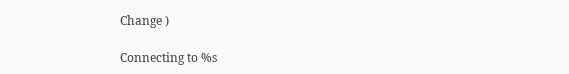Change )

Connecting to %s